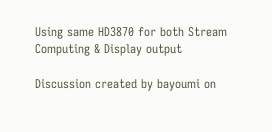Using same HD3870 for both Stream Computing & Display output

Discussion created by bayoumi on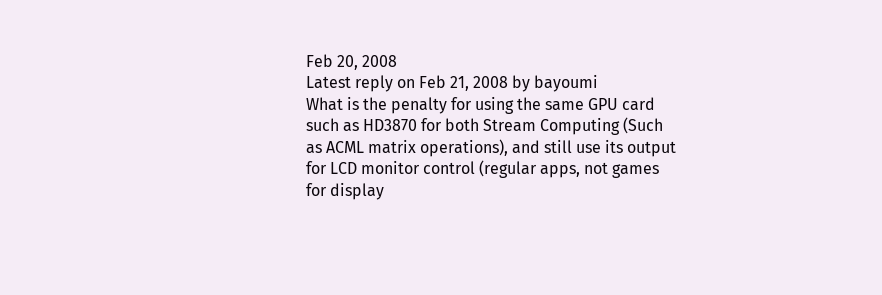Feb 20, 2008
Latest reply on Feb 21, 2008 by bayoumi
What is the penalty for using the same GPU card such as HD3870 for both Stream Computing (Such as ACML matrix operations), and still use its output for LCD monitor control (regular apps, not games for display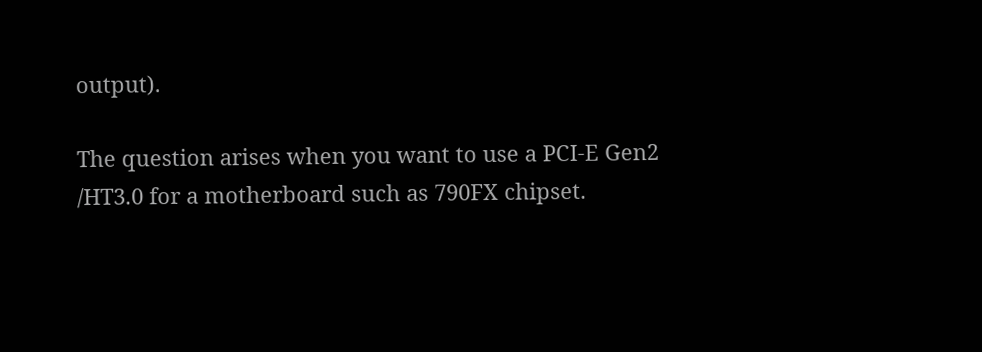output).

The question arises when you want to use a PCI-E Gen2 /HT3.0 for a motherboard such as 790FX chipset.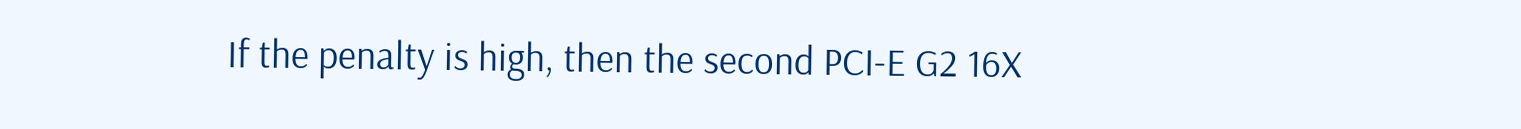If the penalty is high, then the second PCI-E G2 16X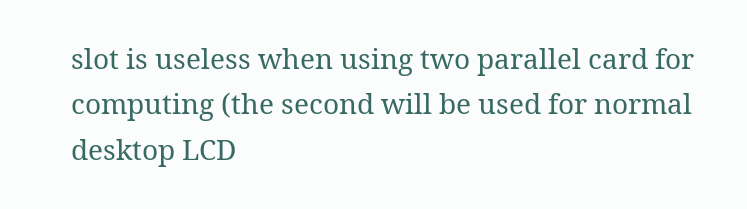slot is useless when using two parallel card for computing (the second will be used for normal desktop LCD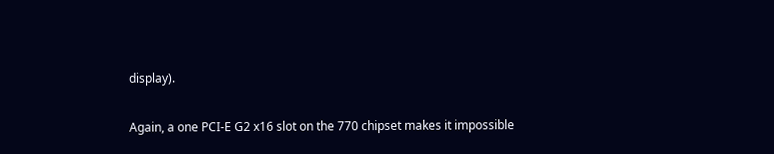display).

Again, a one PCI-E G2 x16 slot on the 770 chipset makes it impossible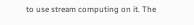to use stream computing on it. The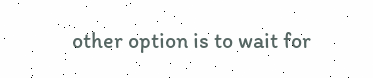other option is to wait for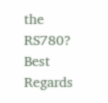the RS780?
Best Regards